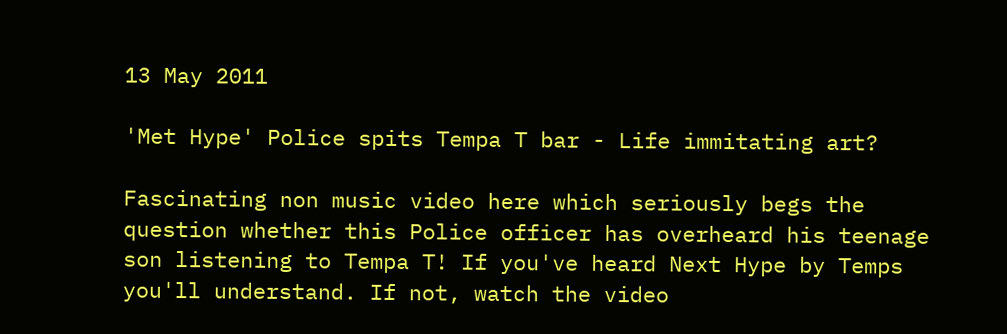13 May 2011

'Met Hype' Police spits Tempa T bar - Life immitating art?

Fascinating non music video here which seriously begs the question whether this Police officer has overheard his teenage son listening to Tempa T! If you've heard Next Hype by Temps you'll understand. If not, watch the video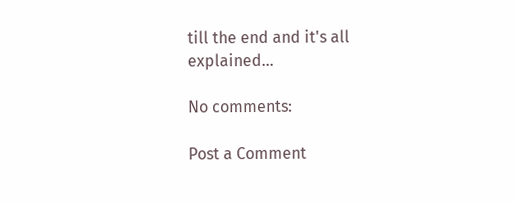till the end and it's all explained...

No comments:

Post a Comment